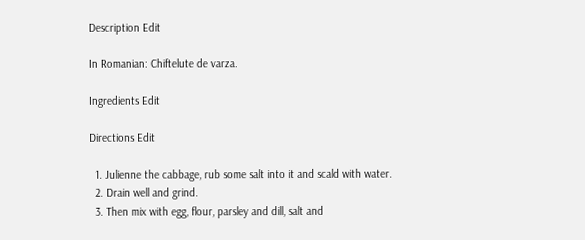Description Edit

In Romanian: Chiftelute de varza.

Ingredients Edit

Directions Edit

  1. Julienne the cabbage, rub some salt into it and scald with water.
  2. Drain well and grind.
  3. Then mix with egg, flour, parsley and dill, salt and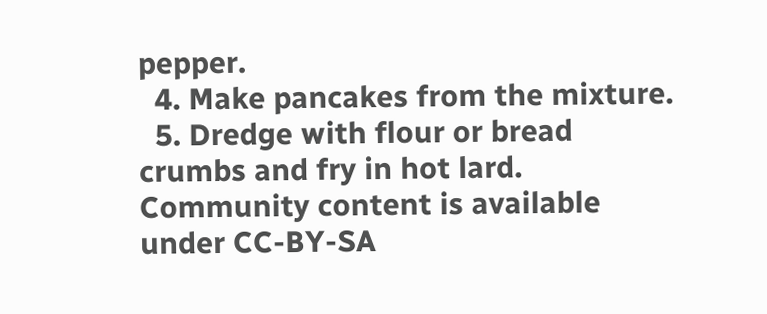pepper.
  4. Make pancakes from the mixture.
  5. Dredge with flour or bread crumbs and fry in hot lard.
Community content is available under CC-BY-SA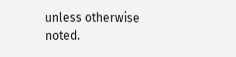unless otherwise noted.